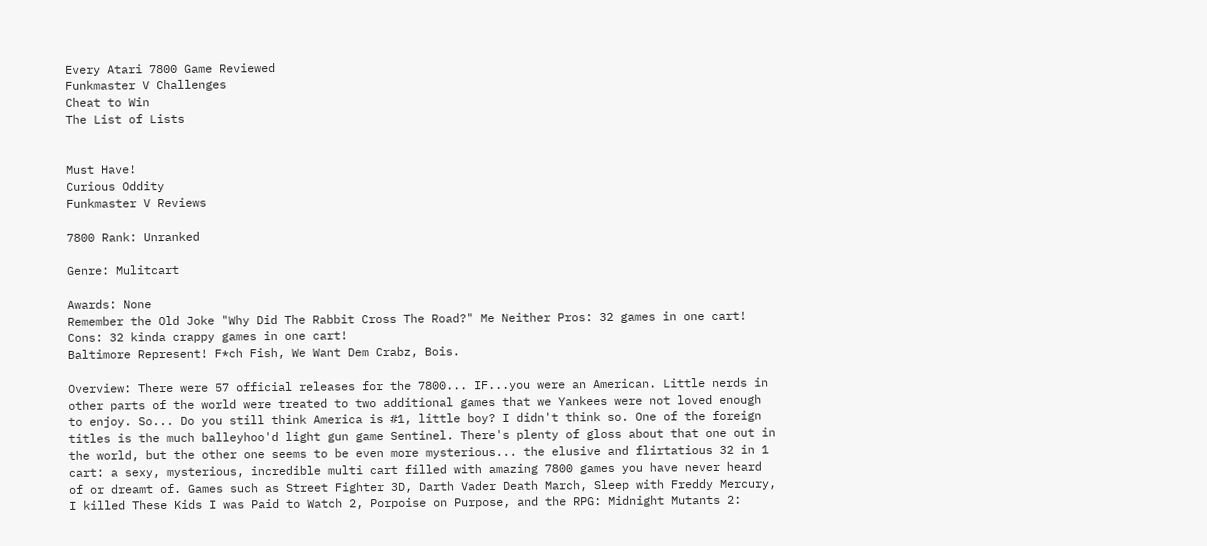Every Atari 7800 Game Reviewed
Funkmaster V Challenges
Cheat to Win
The List of Lists


Must Have!
Curious Oddity
Funkmaster V Reviews

7800 Rank: Unranked

Genre: Mulitcart

Awards: None
Remember the Old Joke "Why Did The Rabbit Cross The Road?" Me Neither Pros: 32 games in one cart!
Cons: 32 kinda crappy games in one cart!
Baltimore Represent! F*ch Fish, We Want Dem Crabz, Bois.

Overview: There were 57 official releases for the 7800... IF...you were an American. Little nerds in other parts of the world were treated to two additional games that we Yankees were not loved enough to enjoy. So... Do you still think America is #1, little boy? I didn't think so. One of the foreign titles is the much balleyhoo'd light gun game Sentinel. There's plenty of gloss about that one out in the world, but the other one seems to be even more mysterious... the elusive and flirtatious 32 in 1 cart: a sexy, mysterious, incredible multi cart filled with amazing 7800 games you have never heard of or dreamt of. Games such as Street Fighter 3D, Darth Vader Death March, Sleep with Freddy Mercury, I killed These Kids I was Paid to Watch 2, Porpoise on Purpose, and the RPG: Midnight Mutants 2: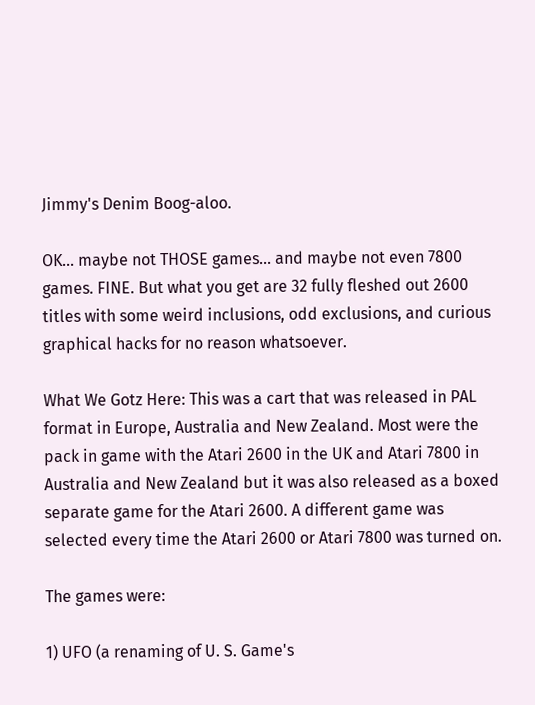Jimmy's Denim Boog-aloo.

OK... maybe not THOSE games... and maybe not even 7800 games. FINE. But what you get are 32 fully fleshed out 2600 titles with some weird inclusions, odd exclusions, and curious graphical hacks for no reason whatsoever.

What We Gotz Here: This was a cart that was released in PAL format in Europe, Australia and New Zealand. Most were the pack in game with the Atari 2600 in the UK and Atari 7800 in Australia and New Zealand but it was also released as a boxed separate game for the Atari 2600. A different game was selected every time the Atari 2600 or Atari 7800 was turned on.

The games were:

1) UFO (a renaming of U. S. Game's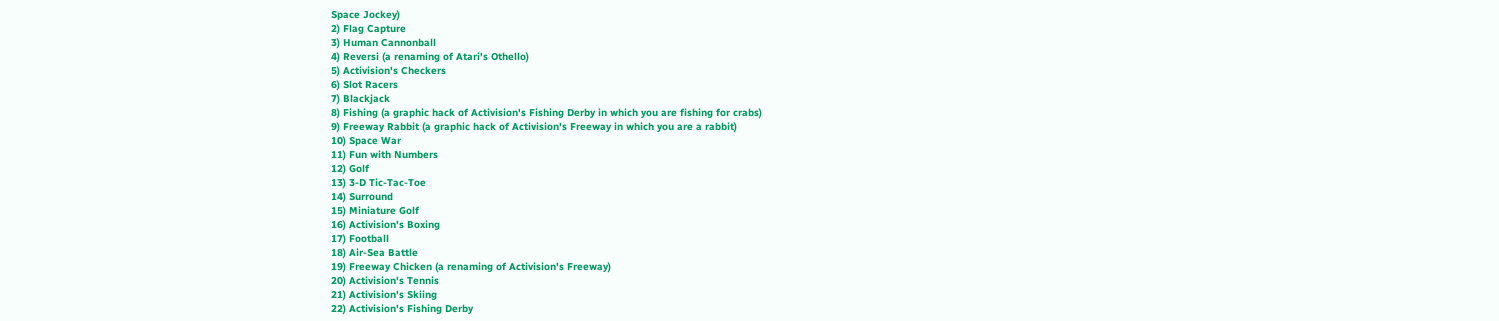Space Jockey)
2) Flag Capture
3) Human Cannonball
4) Reversi (a renaming of Atari's Othello)
5) Activision's Checkers
6) Slot Racers
7) Blackjack
8) Fishing (a graphic hack of Activision's Fishing Derby in which you are fishing for crabs)
9) Freeway Rabbit (a graphic hack of Activision's Freeway in which you are a rabbit)
10) Space War
11) Fun with Numbers
12) Golf
13) 3-D Tic-Tac-Toe
14) Surround
15) Miniature Golf
16) Activision's Boxing
17) Football
18) Air-Sea Battle
19) Freeway Chicken (a renaming of Activision's Freeway)
20) Activision's Tennis
21) Activision's Skiing
22) Activision's Fishing Derby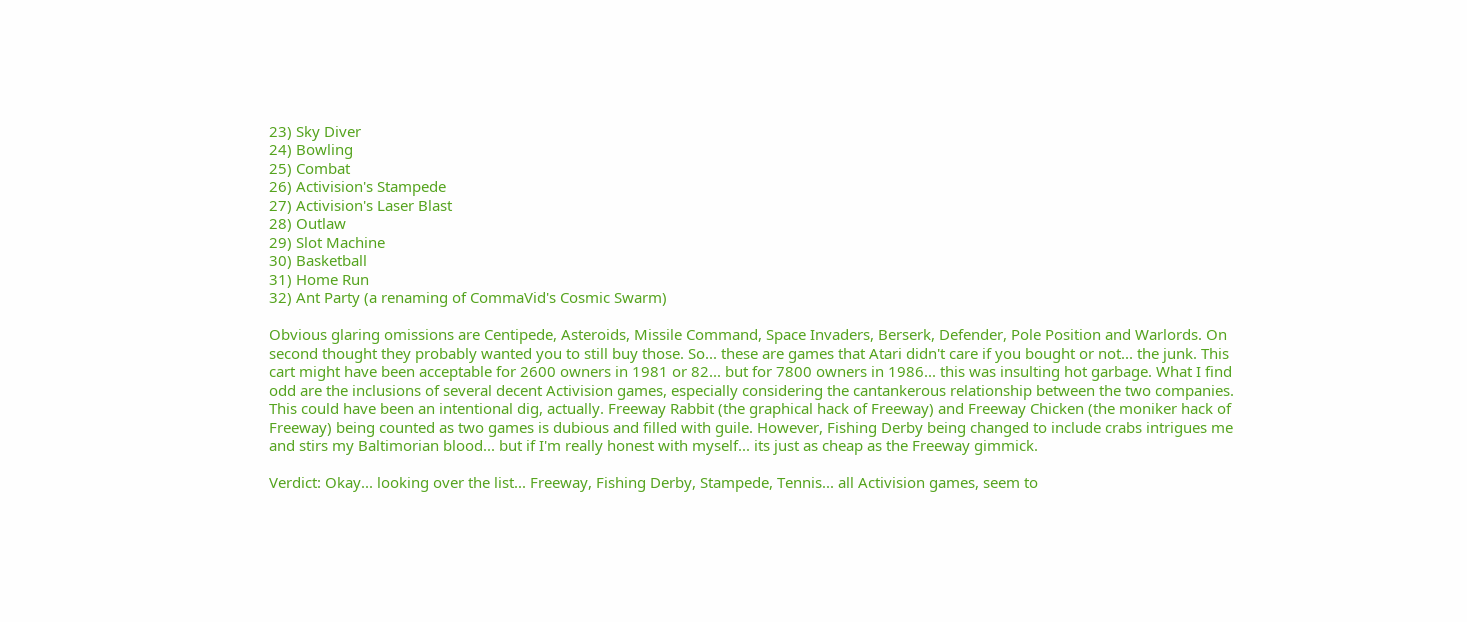23) Sky Diver
24) Bowling
25) Combat
26) Activision's Stampede
27) Activision's Laser Blast
28) Outlaw
29) Slot Machine
30) Basketball
31) Home Run
32) Ant Party (a renaming of CommaVid's Cosmic Swarm)

Obvious glaring omissions are Centipede, Asteroids, Missile Command, Space Invaders, Berserk, Defender, Pole Position and Warlords. On second thought they probably wanted you to still buy those. So... these are games that Atari didn't care if you bought or not... the junk. This cart might have been acceptable for 2600 owners in 1981 or 82... but for 7800 owners in 1986... this was insulting hot garbage. What I find odd are the inclusions of several decent Activision games, especially considering the cantankerous relationship between the two companies. This could have been an intentional dig, actually. Freeway Rabbit (the graphical hack of Freeway) and Freeway Chicken (the moniker hack of Freeway) being counted as two games is dubious and filled with guile. However, Fishing Derby being changed to include crabs intrigues me and stirs my Baltimorian blood... but if I'm really honest with myself... its just as cheap as the Freeway gimmick.

Verdict: Okay... looking over the list... Freeway, Fishing Derby, Stampede, Tennis... all Activision games, seem to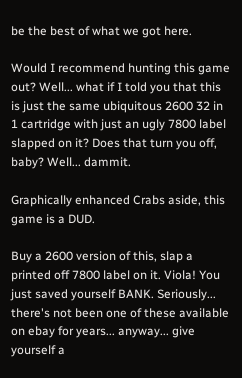be the best of what we got here.

Would I recommend hunting this game out? Well... what if I told you that this is just the same ubiquitous 2600 32 in 1 cartridge with just an ugly 7800 label slapped on it? Does that turn you off, baby? Well... dammit.

Graphically enhanced Crabs aside, this game is a DUD.

Buy a 2600 version of this, slap a printed off 7800 label on it. Viola! You just saved yourself BANK. Seriously... there's not been one of these available on ebay for years... anyway... give yourself a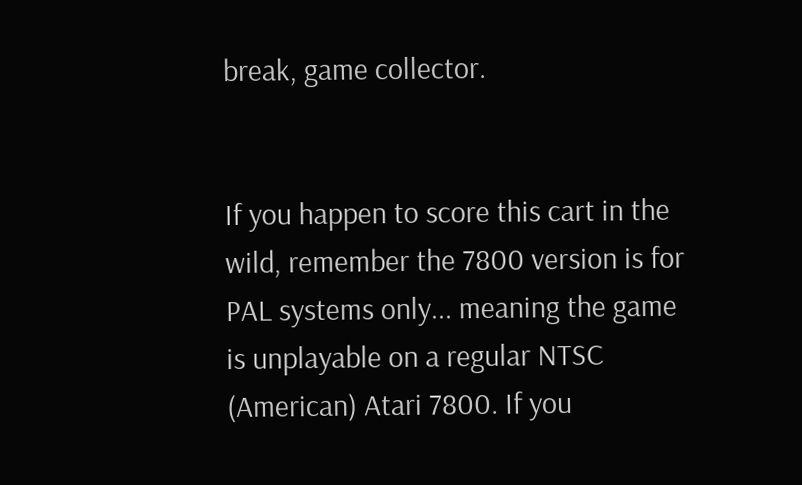break, game collector.


If you happen to score this cart in the wild, remember the 7800 version is for PAL systems only... meaning the game is unplayable on a regular NTSC (American) Atari 7800. If you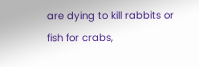are dying to kill rabbits or fish for crabs,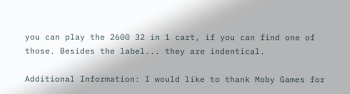you can play the 2600 32 in 1 cart, if you can find one of those. Besides the label... they are indentical.

Additional Information: I would like to thank Moby Games for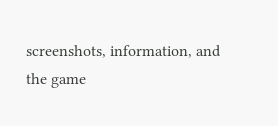screenshots, information, and the game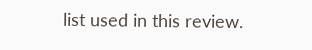list used in this review.